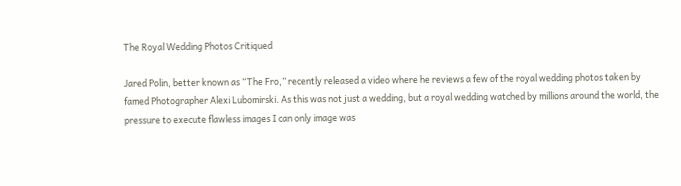The Royal Wedding Photos Critiqued

Jared Polin, better known as “The Fro,” recently released a video where he reviews a few of the royal wedding photos taken by famed Photographer Alexi Lubomirski. As this was not just a wedding, but a royal wedding watched by millions around the world, the pressure to execute flawless images I can only image was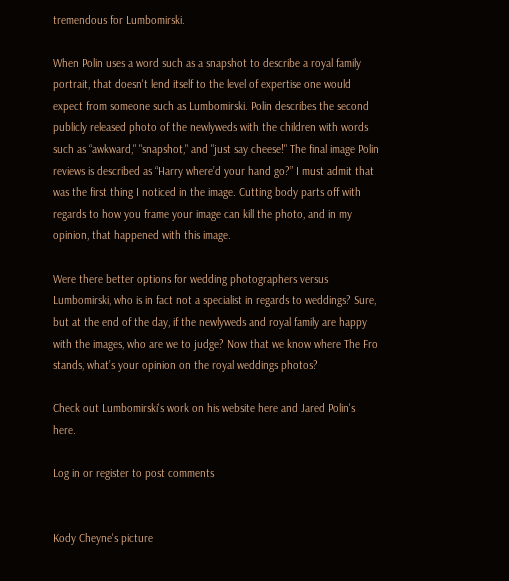tremendous for Lumbomirski.

When Polin uses a word such as a snapshot to describe a royal family portrait, that doesn't lend itself to the level of expertise one would expect from someone such as Lumbomirski. Polin describes the second publicly released photo of the newlyweds with the children with words such as “awkward," "snapshot," and "just say cheese!" The final image Polin reviews is described as “Harry where’d your hand go?” I must admit that was the first thing I noticed in the image. Cutting body parts off with regards to how you frame your image can kill the photo, and in my opinion, that happened with this image.

Were there better options for wedding photographers versus Lumbomirski, who is in fact not a specialist in regards to weddings? Sure, but at the end of the day, if the newlyweds and royal family are happy with the images, who are we to judge? Now that we know where The Fro stands, what’s your opinion on the royal weddings photos?

Check out Lumbomirski's work on his website here and Jared Polin's here.

Log in or register to post comments


Kody Cheyne's picture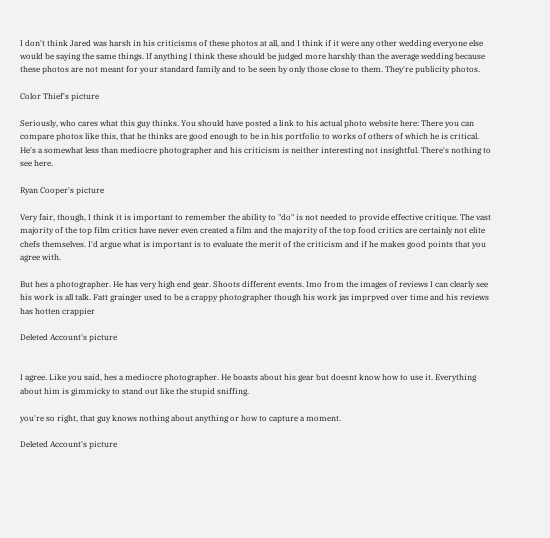I don't think Jared was harsh in his criticisms of these photos at all, and I think if it were any other wedding everyone else would be saying the same things. If anything I think these should be judged more harshly than the average wedding because these photos are not meant for your standard family and to be seen by only those close to them. They're publicity photos.

Color Thief's picture

Seriously, who cares what this guy thinks. You should have posted a link to his actual photo website here: There you can compare photos like this, that he thinks are good enough to be in his portfolio to works of others of which he is critical. He's a somewhat less than mediocre photographer and his criticism is neither interesting not insightful. There's nothing to see here.

Ryan Cooper's picture

Very fair, though, I think it is important to remember the ability to "do" is not needed to provide effective critique. The vast majority of the top film critics have never even created a film and the majority of the top food critics are certainly not elite chefs themselves. I'd argue what is important is to evaluate the merit of the criticism and if he makes good points that you agree with.

But hes a photographer. He has very high end gear. Shoots different events. Imo from the images of reviews I can clearly see his work is all talk. Fatt grainger used to be a crappy photographer though his work jas imprpved over time and his reviews has hotten crappier

Deleted Account's picture


I agree. Like you said, hes a mediocre photographer. He boasts about his gear but doesnt know how to use it. Everything about him is gimmicky to stand out like the stupid sniffing.

you're so right, that guy knows nothing about anything or how to capture a moment.

Deleted Account's picture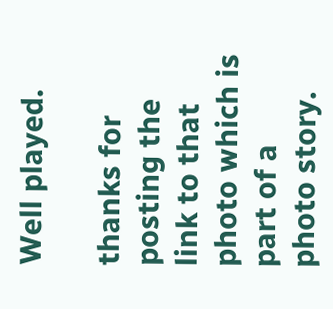Well played.

thanks for posting the link to that photo which is part of a photo story.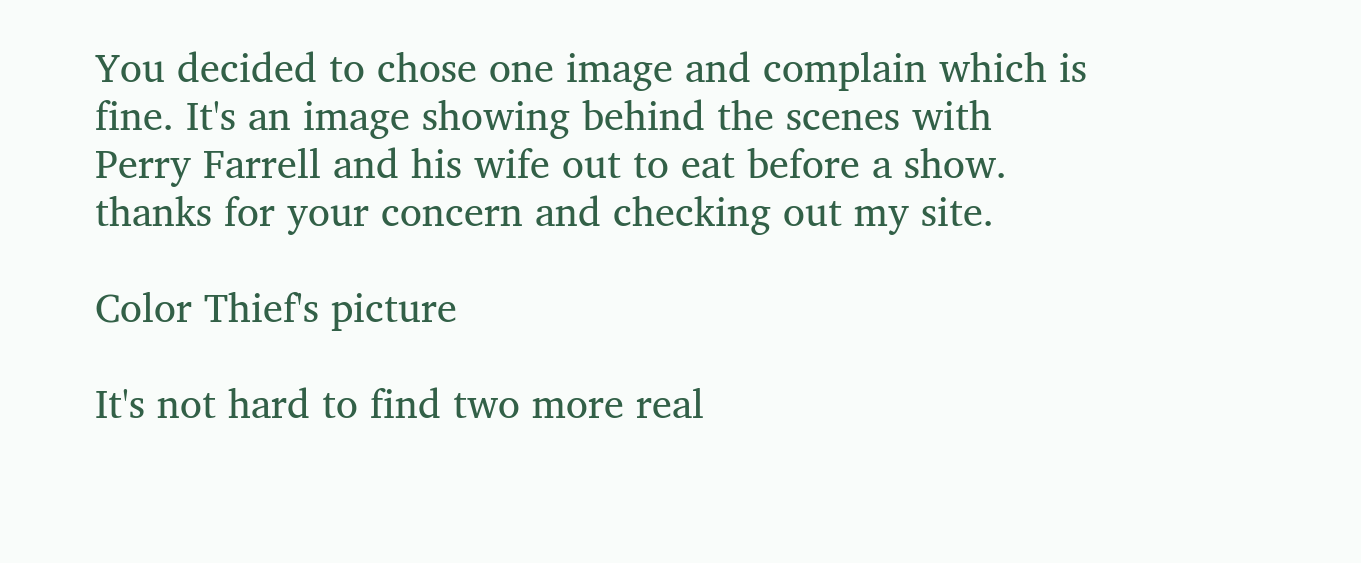You decided to chose one image and complain which is fine. It's an image showing behind the scenes with Perry Farrell and his wife out to eat before a show. thanks for your concern and checking out my site.

Color Thief's picture

It's not hard to find two more real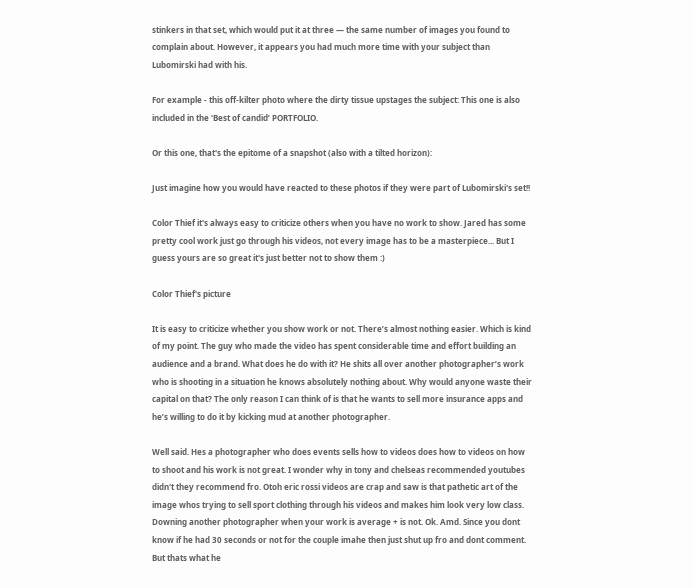stinkers in that set, which would put it at three — the same number of images you found to complain about. However, it appears you had much more time with your subject than Lubomirski had with his.

For example - this off-kilter photo where the dirty tissue upstages the subject: This one is also included in the ‘Best of candid’ PORTFOLIO.

Or this one, that's the epitome of a snapshot (also with a tilted horizon):

Just imagine how you would have reacted to these photos if they were part of Lubomirski's set!!

Color Thief it's always easy to criticize others when you have no work to show. Jared has some pretty cool work just go through his videos, not every image has to be a masterpiece... But I guess yours are so great it's just better not to show them :)

Color Thief's picture

It is easy to criticize whether you show work or not. There’s almost nothing easier. Which is kind of my point. The guy who made the video has spent considerable time and effort building an audience and a brand. What does he do with it? He shits all over another photographer’s work who is shooting in a situation he knows absolutely nothing about. Why would anyone waste their capital on that? The only reason I can think of is that he wants to sell more insurance apps and he’s willing to do it by kicking mud at another photographer.

Well said. Hes a photographer who does events sells how to videos does how to videos on how to shoot and his work is not great. I wonder why in tony and chelseas recommended youtubes didn't they recommend fro. Otoh eric rossi videos are crap and saw is that pathetic art of the image whos trying to sell sport clothing through his videos and makes him look very low class. Downing another photographer when your work is average + is not. Ok. Amd. Since you dont know if he had 30 seconds or not for the couple imahe then just shut up fro and dont comment. But thats what he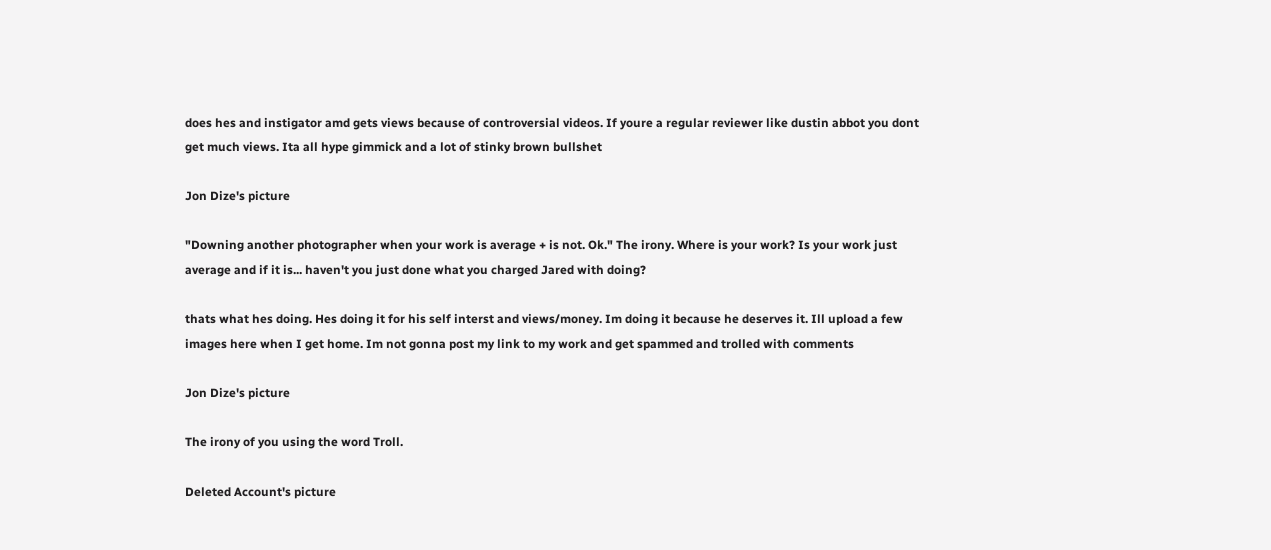does hes and instigator amd gets views because of controversial videos. If youre a regular reviewer like dustin abbot you dont get much views. Ita all hype gimmick and a lot of stinky brown bullshet

Jon Dize's picture

"Downing another photographer when your work is average + is not. Ok." The irony. Where is your work? Is your work just average and if it is... haven't you just done what you charged Jared with doing?

thats what hes doing. Hes doing it for his self interst and views/money. Im doing it because he deserves it. Ill upload a few images here when I get home. Im not gonna post my link to my work and get spammed and trolled with comments

Jon Dize's picture

The irony of you using the word Troll.

Deleted Account's picture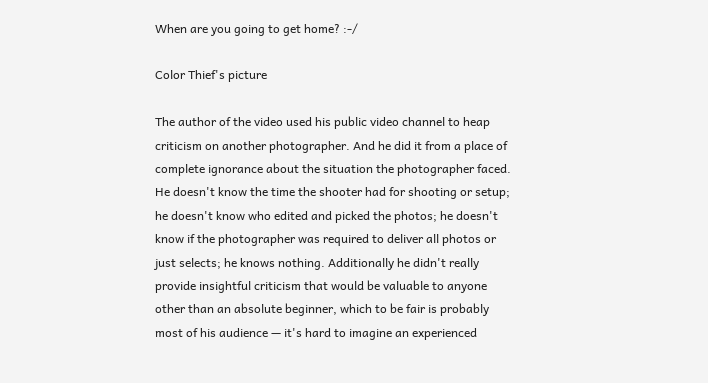When are you going to get home? :-/

Color Thief's picture

The author of the video used his public video channel to heap criticism on another photographer. And he did it from a place of complete ignorance about the situation the photographer faced. He doesn't know the time the shooter had for shooting or setup; he doesn't know who edited and picked the photos; he doesn't know if the photographer was required to deliver all photos or just selects; he knows nothing. Additionally he didn't really provide insightful criticism that would be valuable to anyone other than an absolute beginner, which to be fair is probably most of his audience — it's hard to imagine an experienced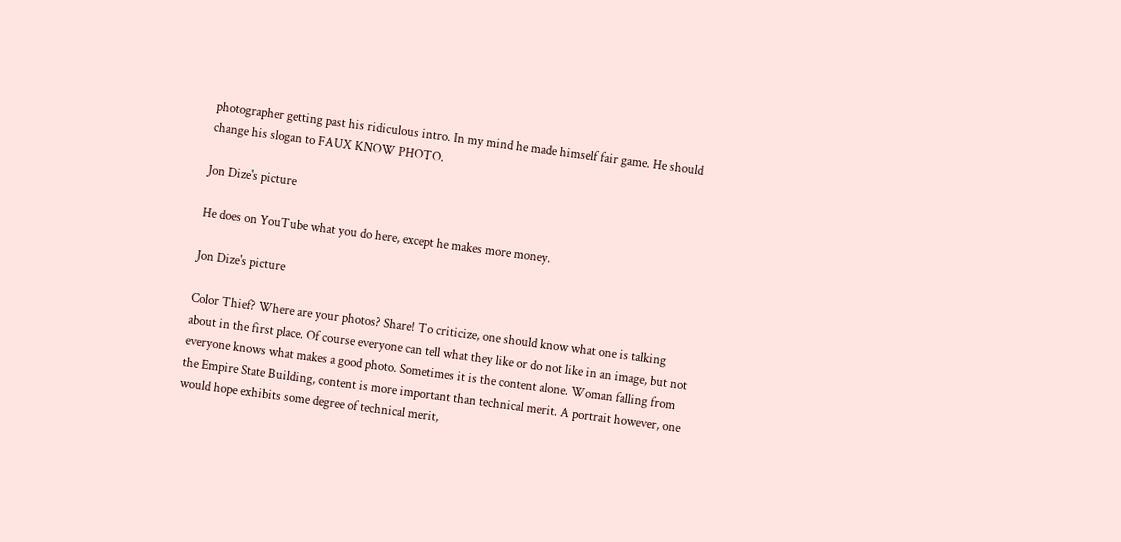photographer getting past his ridiculous intro. In my mind he made himself fair game. He should change his slogan to FAUX KNOW PHOTO.

Jon Dize's picture

He does on YouTube what you do here, except he makes more money.

Jon Dize's picture

Color Thief? Where are your photos? Share! To criticize, one should know what one is talking about in the first place. Of course everyone can tell what they like or do not like in an image, but not everyone knows what makes a good photo. Sometimes it is the content alone. Woman falling from the Empire State Building, content is more important than technical merit. A portrait however, one would hope exhibits some degree of technical merit,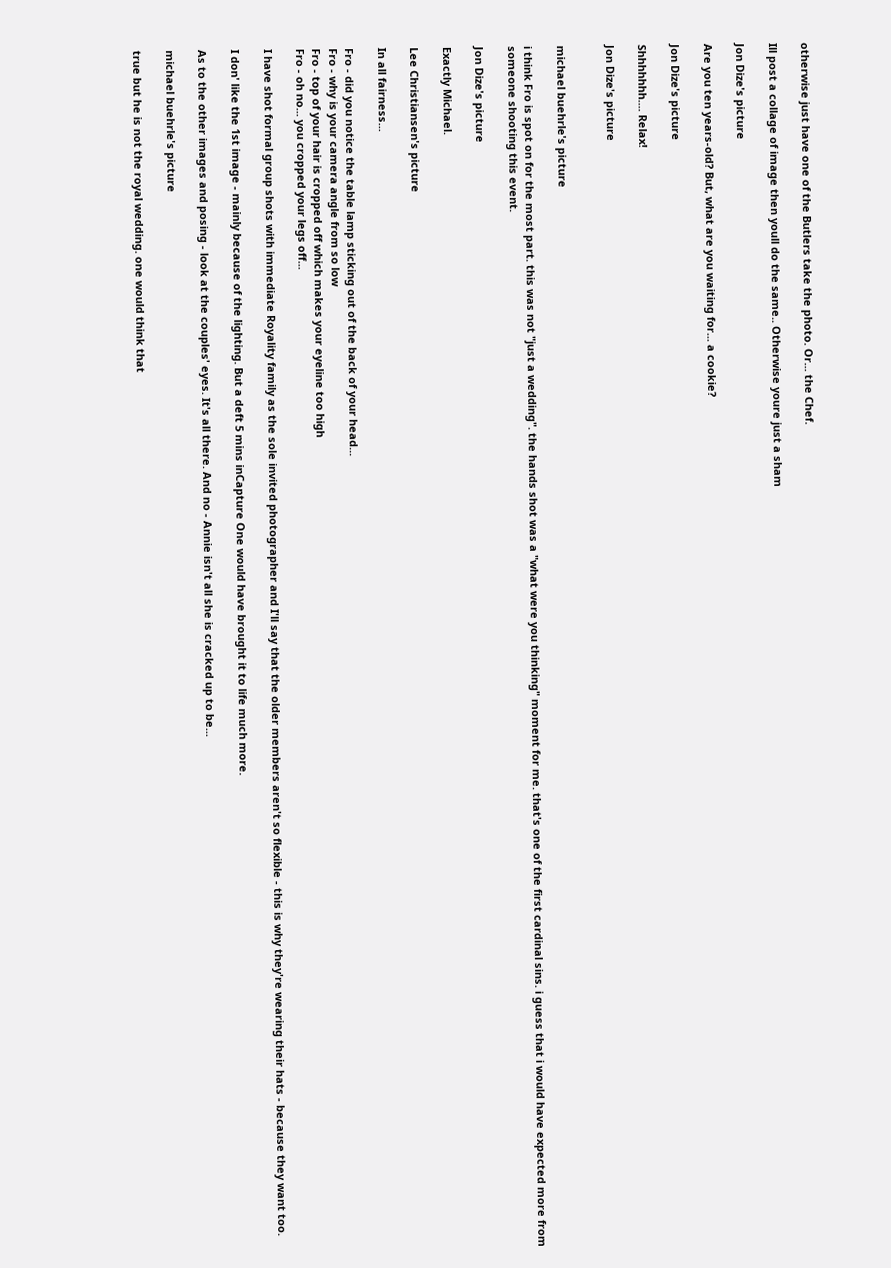otherwise just have one of the Butlers take the photo. Or... the Chef.

Ill post a collage of image then youll do the same.. Otherwise youre just a sham

Jon Dize's picture

Are you ten years-old? But, what are you waiting for... a cookie?

Jon Dize's picture

Shhhhhhh.... Relax!

Jon Dize's picture


michael buehrle's picture

i think Fro is spot on for the most part. this was not "just a wedding". the hands shot was a "what were you thinking" moment for me. that's one of the first cardinal sins. i guess that i would have expected more from someone shooting this event.

Jon Dize's picture

Exactly Michael.

Lee Christiansen's picture

In all fairness...

Fro - did you notice the table lamp sticking out of the back of your head...
Fro - why is your camera angle from so low
Fro - top of your hair is cropped off which makes your eyeline too high
Fro - oh no... you cropped your legs off...

I have shot formal group shots with immediate Royality family as the sole invited photographer and I'll say that the older members aren't so flexible - this is why they're wearing their hats - because they want too.

I don' like the 1st image - mainly because of the lighting. But a deft 5 mins inCapture One would have brought it to life much more.

As to the other images and posing - look at the couples' eyes. It's all there. And no - Annie isn't all she is cracked up to be...

michael buehrle's picture

true but he is not the royal wedding. one would think that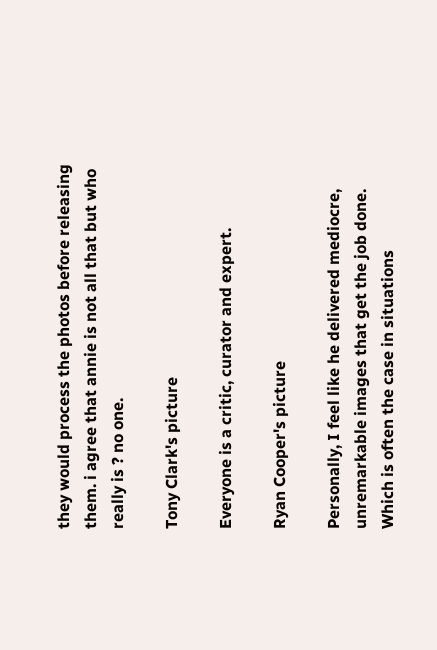they would process the photos before releasing them. i agree that annie is not all that but who really is ? no one.

Tony Clark's picture

Everyone is a critic, curator and expert.

Ryan Cooper's picture

Personally, I feel like he delivered mediocre, unremarkable images that get the job done. Which is often the case in situations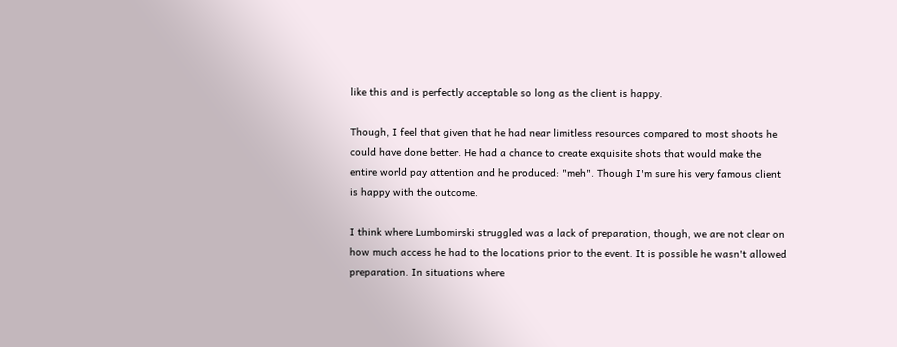like this and is perfectly acceptable so long as the client is happy.

Though, I feel that given that he had near limitless resources compared to most shoots he could have done better. He had a chance to create exquisite shots that would make the entire world pay attention and he produced: "meh". Though I'm sure his very famous client is happy with the outcome.

I think where Lumbomirski struggled was a lack of preparation, though, we are not clear on how much access he had to the locations prior to the event. It is possible he wasn't allowed preparation. In situations where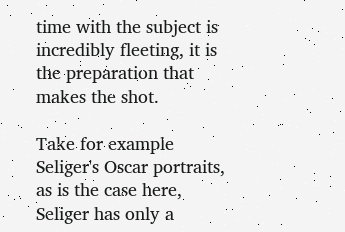time with the subject is incredibly fleeting, it is the preparation that makes the shot.

Take for example Seliger's Oscar portraits, as is the case here, Seliger has only a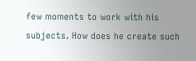few moments to work with his subjects. How does he create such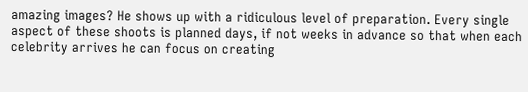amazing images? He shows up with a ridiculous level of preparation. Every single aspect of these shoots is planned days, if not weeks in advance so that when each celebrity arrives he can focus on creating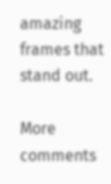amazing frames that stand out.

More comments